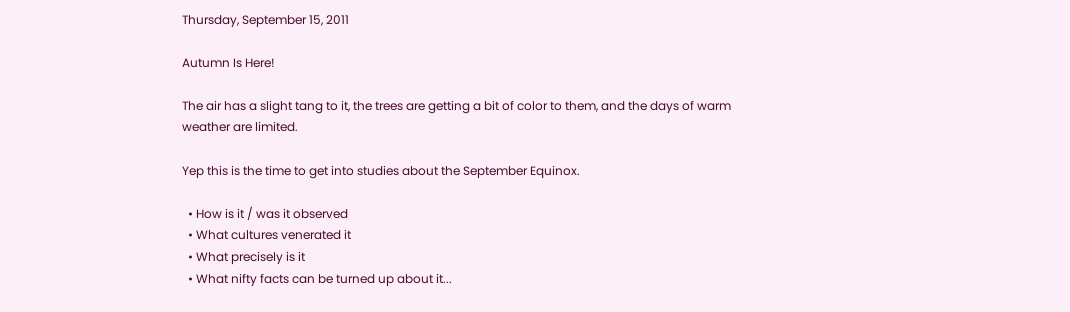Thursday, September 15, 2011

Autumn Is Here!

The air has a slight tang to it, the trees are getting a bit of color to them, and the days of warm weather are limited.

Yep this is the time to get into studies about the September Equinox.

  • How is it / was it observed
  • What cultures venerated it
  • What precisely is it
  • What nifty facts can be turned up about it...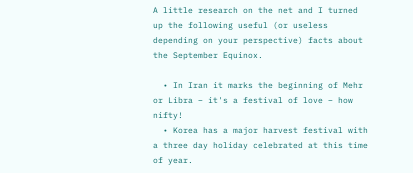A little research on the net and I turned up the following useful (or useless depending on your perspective) facts about the September Equinox.

  • In Iran it marks the beginning of Mehr or Libra – it's a festival of love – how nifty!
  • Korea has a major harvest festival with a three day holiday celebrated at this time of year.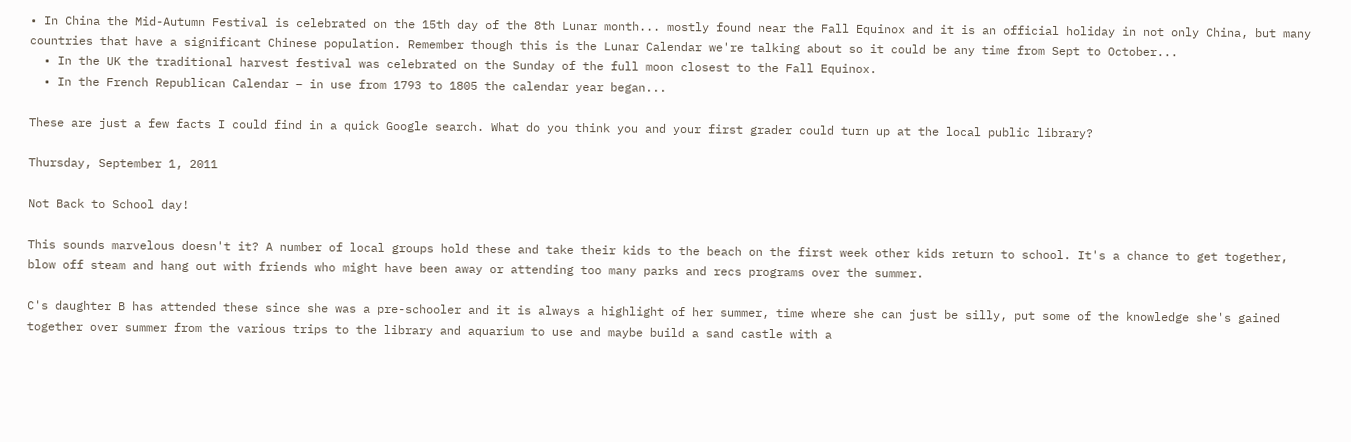• In China the Mid-Autumn Festival is celebrated on the 15th day of the 8th Lunar month... mostly found near the Fall Equinox and it is an official holiday in not only China, but many countries that have a significant Chinese population. Remember though this is the Lunar Calendar we're talking about so it could be any time from Sept to October...
  • In the UK the traditional harvest festival was celebrated on the Sunday of the full moon closest to the Fall Equinox.
  • In the French Republican Calendar – in use from 1793 to 1805 the calendar year began...

These are just a few facts I could find in a quick Google search. What do you think you and your first grader could turn up at the local public library?

Thursday, September 1, 2011

Not Back to School day!

This sounds marvelous doesn't it? A number of local groups hold these and take their kids to the beach on the first week other kids return to school. It's a chance to get together, blow off steam and hang out with friends who might have been away or attending too many parks and recs programs over the summer.

C's daughter B has attended these since she was a pre-schooler and it is always a highlight of her summer, time where she can just be silly, put some of the knowledge she's gained together over summer from the various trips to the library and aquarium to use and maybe build a sand castle with a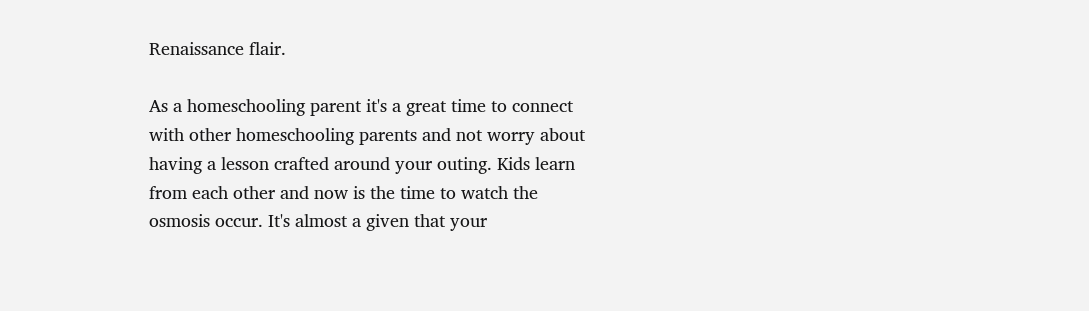Renaissance flair.

As a homeschooling parent it's a great time to connect with other homeschooling parents and not worry about having a lesson crafted around your outing. Kids learn from each other and now is the time to watch the osmosis occur. It's almost a given that your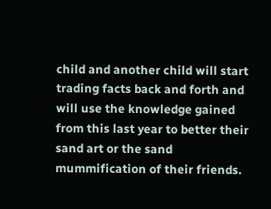child and another child will start trading facts back and forth and will use the knowledge gained from this last year to better their sand art or the sand mummification of their friends.